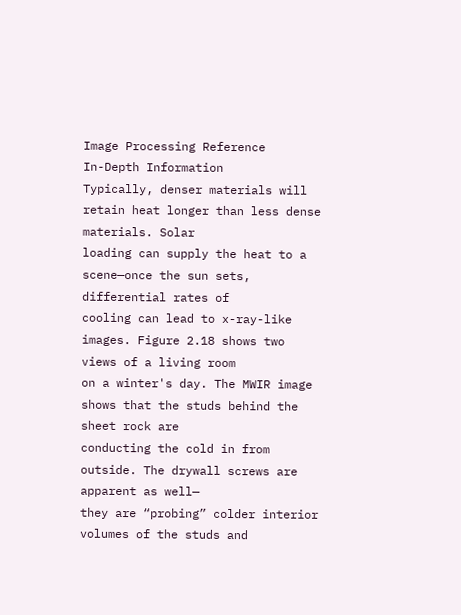Image Processing Reference
In-Depth Information
Typically, denser materials will retain heat longer than less dense materials. Solar
loading can supply the heat to a scene—once the sun sets, differential rates of
cooling can lead to x-ray-like images. Figure 2.18 shows two views of a living room
on a winter's day. The MWIR image shows that the studs behind the sheet rock are
conducting the cold in from outside. The drywall screws are apparent as well—
they are “probing” colder interior volumes of the studs and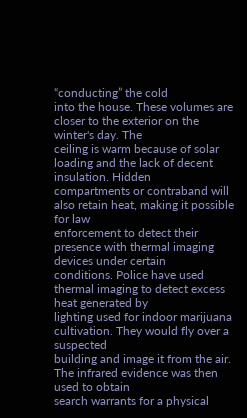“conducting” the cold
into the house. These volumes are closer to the exterior on the winter's day. The
ceiling is warm because of solar loading and the lack of decent insulation. Hidden
compartments or contraband will also retain heat, making it possible for law
enforcement to detect their presence with thermal imaging devices under certain
conditions. Police have used thermal imaging to detect excess heat generated by
lighting used for indoor marijuana cultivation. They would fly over a suspected
building and image it from the air. The infrared evidence was then used to obtain
search warrants for a physical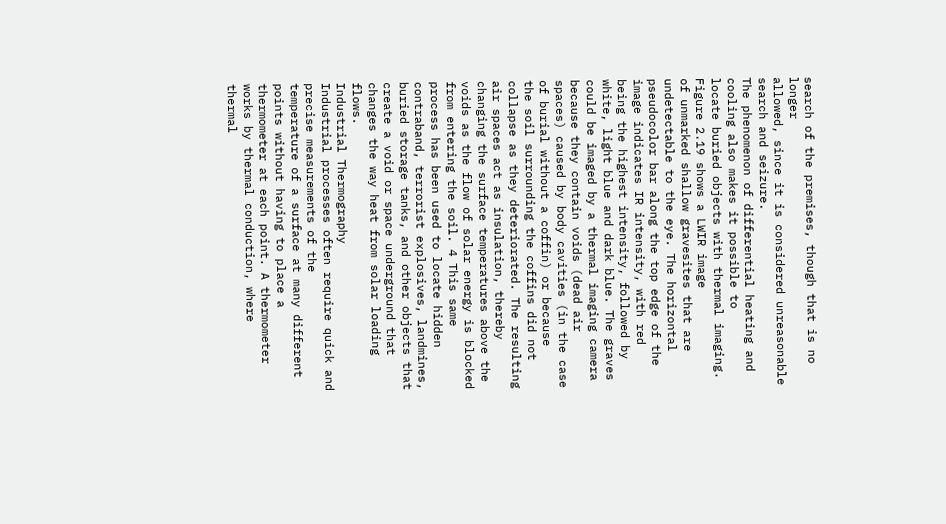search of the premises, though that is no longer
allowed, since it is considered unreasonable search and seizure.
The phenomenon of differential heating and cooling also makes it possible to
locate buried objects with thermal imaging. Figure 2.19 shows a LWIR image
of unmarked shallow gravesites that are undetectable to the eye. The horizontal
pseudocolor bar along the top edge of the image indicates IR intensity, with red
being the highest intensity, followed by white, light blue and dark blue. The graves
could be imaged by a thermal imaging camera because they contain voids (dead air
spaces) caused by body cavities (in the case of burial without a coffin) or because
the soil surrounding the coffins did not collapse as they deteriorated. The resulting
air spaces act as insulation, thereby changing the surface temperatures above the
voids as the flow of solar energy is blocked from entering the soil. 4 This same
process has been used to locate hidden contraband, terrorist explosives, landmines,
buried storage tanks, and other objects that create a void or space underground that
changes the way heat from solar loading flows.
Industrial Thermography
Industrial processes often require quick and precise measurements of the
temperature of a surface at many different points without having to place a
thermometer at each point. A thermometer works by thermal conduction, where
thermal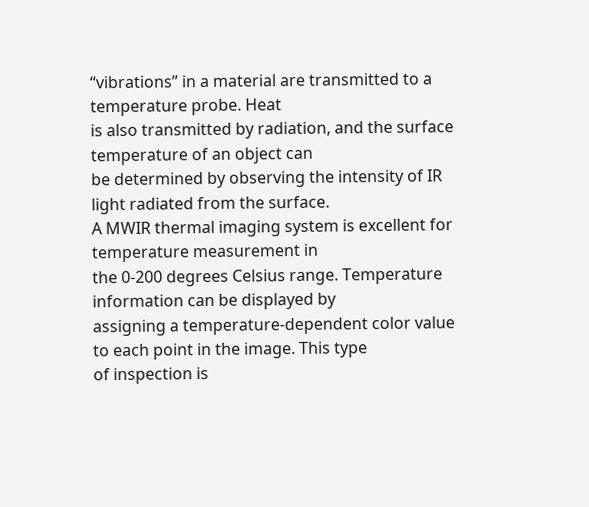“vibrations” in a material are transmitted to a temperature probe. Heat
is also transmitted by radiation, and the surface temperature of an object can
be determined by observing the intensity of IR light radiated from the surface.
A MWIR thermal imaging system is excellent for temperature measurement in
the 0-200 degrees Celsius range. Temperature information can be displayed by
assigning a temperature-dependent color value to each point in the image. This type
of inspection is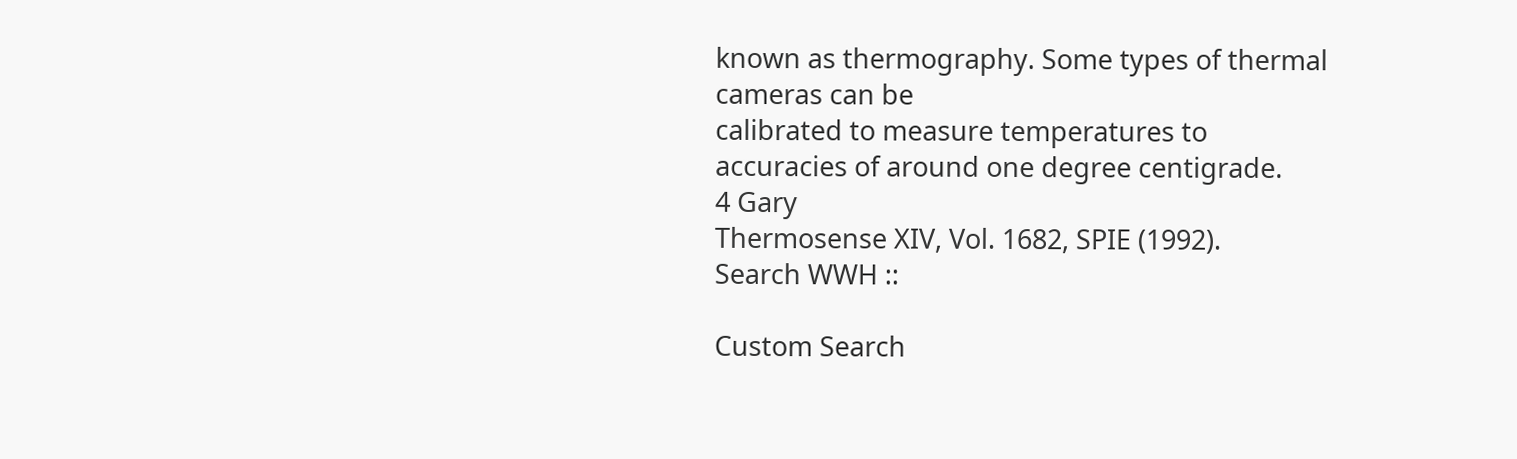known as thermography. Some types of thermal cameras can be
calibrated to measure temperatures to accuracies of around one degree centigrade.
4 Gary
Thermosense XIV, Vol. 1682, SPIE (1992).
Search WWH ::

Custom Search